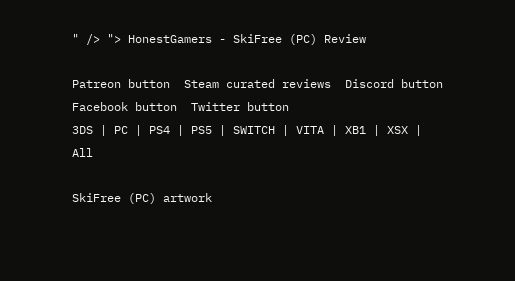" /> "> HonestGamers - SkiFree (PC) Review

Patreon button  Steam curated reviews  Discord button  Facebook button  Twitter button
3DS | PC | PS4 | PS5 | SWITCH | VITA | XB1 | XSX | All

SkiFree (PC) artwork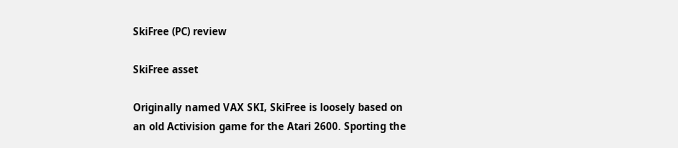SkiFree (PC) review

SkiFree asset

Originally named VAX SKI, SkiFree is loosely based on an old Activision game for the Atari 2600. Sporting the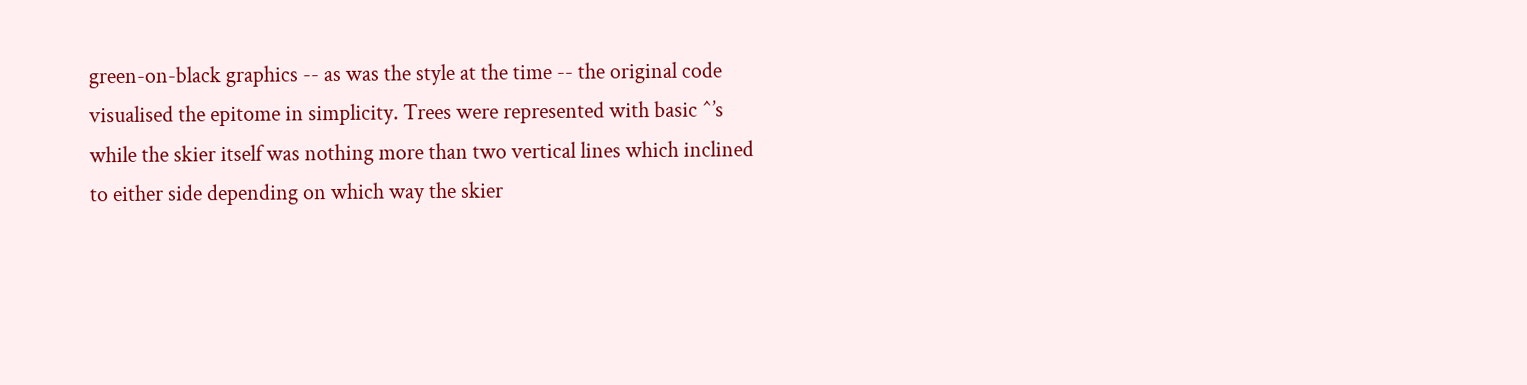green-on-black graphics -- as was the style at the time -- the original code visualised the epitome in simplicity. Trees were represented with basic ^’s while the skier itself was nothing more than two vertical lines which inclined to either side depending on which way the skier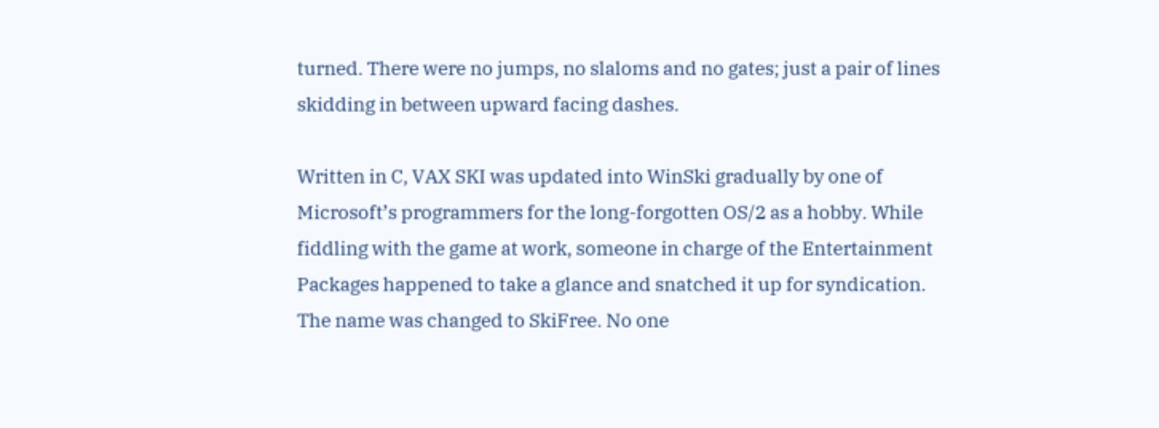turned. There were no jumps, no slaloms and no gates; just a pair of lines skidding in between upward facing dashes.

Written in C, VAX SKI was updated into WinSki gradually by one of Microsoft’s programmers for the long-forgotten OS/2 as a hobby. While fiddling with the game at work, someone in charge of the Entertainment Packages happened to take a glance and snatched it up for syndication. The name was changed to SkiFree. No one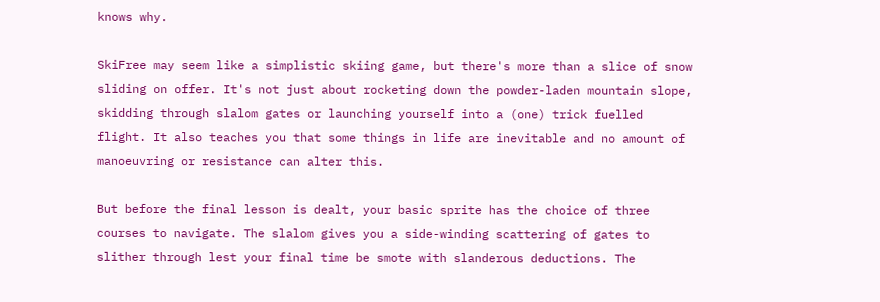knows why.

SkiFree may seem like a simplistic skiing game, but there's more than a slice of snow sliding on offer. It's not just about rocketing down the powder-laden mountain slope, skidding through slalom gates or launching yourself into a (one) trick fuelled flight. It also teaches you that some things in life are inevitable and no amount of manoeuvring or resistance can alter this.

But before the final lesson is dealt, your basic sprite has the choice of three courses to navigate. The slalom gives you a side-winding scattering of gates to slither through lest your final time be smote with slanderous deductions. The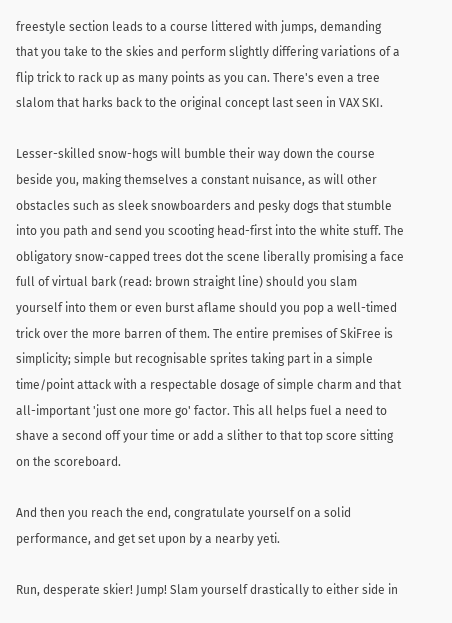freestyle section leads to a course littered with jumps, demanding that you take to the skies and perform slightly differing variations of a flip trick to rack up as many points as you can. There's even a tree slalom that harks back to the original concept last seen in VAX SKI.

Lesser-skilled snow-hogs will bumble their way down the course beside you, making themselves a constant nuisance, as will other obstacles such as sleek snowboarders and pesky dogs that stumble into you path and send you scooting head-first into the white stuff. The obligatory snow-capped trees dot the scene liberally promising a face full of virtual bark (read: brown straight line) should you slam yourself into them or even burst aflame should you pop a well-timed trick over the more barren of them. The entire premises of SkiFree is simplicity; simple but recognisable sprites taking part in a simple time/point attack with a respectable dosage of simple charm and that all-important 'just one more go' factor. This all helps fuel a need to shave a second off your time or add a slither to that top score sitting on the scoreboard.

And then you reach the end, congratulate yourself on a solid performance, and get set upon by a nearby yeti.

Run, desperate skier! Jump! Slam yourself drastically to either side in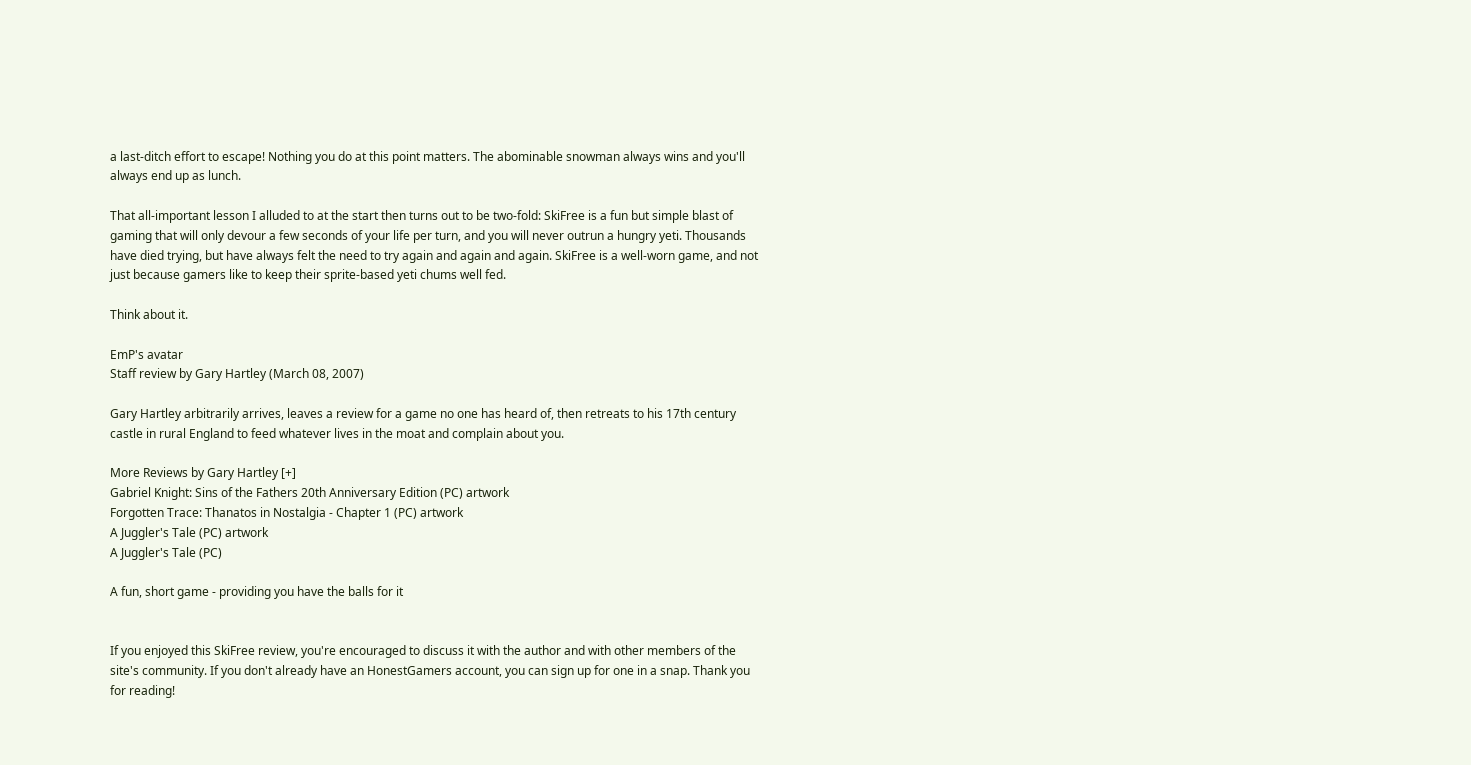a last-ditch effort to escape! Nothing you do at this point matters. The abominable snowman always wins and you'll always end up as lunch.

That all-important lesson I alluded to at the start then turns out to be two-fold: SkiFree is a fun but simple blast of gaming that will only devour a few seconds of your life per turn, and you will never outrun a hungry yeti. Thousands have died trying, but have always felt the need to try again and again and again. SkiFree is a well-worn game, and not just because gamers like to keep their sprite-based yeti chums well fed.

Think about it.

EmP's avatar
Staff review by Gary Hartley (March 08, 2007)

Gary Hartley arbitrarily arrives, leaves a review for a game no one has heard of, then retreats to his 17th century castle in rural England to feed whatever lives in the moat and complain about you.

More Reviews by Gary Hartley [+]
Gabriel Knight: Sins of the Fathers 20th Anniversary Edition (PC) artwork
Forgotten Trace: Thanatos in Nostalgia - Chapter 1 (PC) artwork
A Juggler's Tale (PC) artwork
A Juggler's Tale (PC)

A fun, short game - providing you have the balls for it


If you enjoyed this SkiFree review, you're encouraged to discuss it with the author and with other members of the site's community. If you don't already have an HonestGamers account, you can sign up for one in a snap. Thank you for reading!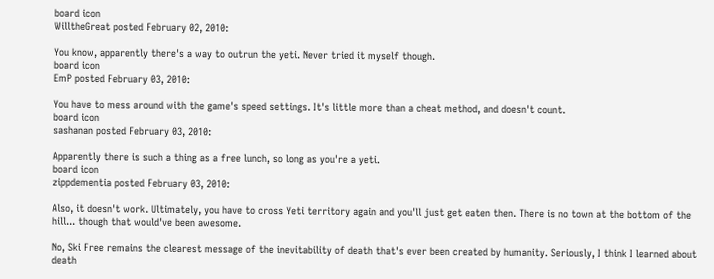board icon
WilltheGreat posted February 02, 2010:

You know, apparently there's a way to outrun the yeti. Never tried it myself though.
board icon
EmP posted February 03, 2010:

You have to mess around with the game's speed settings. It's little more than a cheat method, and doesn't count.
board icon
sashanan posted February 03, 2010:

Apparently there is such a thing as a free lunch, so long as you're a yeti.
board icon
zippdementia posted February 03, 2010:

Also, it doesn't work. Ultimately, you have to cross Yeti territory again and you'll just get eaten then. There is no town at the bottom of the hill... though that would've been awesome.

No, Ski Free remains the clearest message of the inevitability of death that's ever been created by humanity. Seriously, I think I learned about death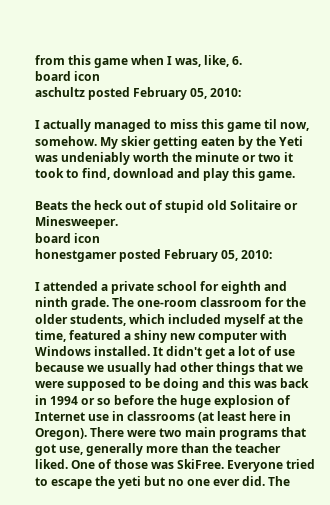from this game when I was, like, 6.
board icon
aschultz posted February 05, 2010:

I actually managed to miss this game til now, somehow. My skier getting eaten by the Yeti was undeniably worth the minute or two it took to find, download and play this game.

Beats the heck out of stupid old Solitaire or Minesweeper.
board icon
honestgamer posted February 05, 2010:

I attended a private school for eighth and ninth grade. The one-room classroom for the older students, which included myself at the time, featured a shiny new computer with Windows installed. It didn't get a lot of use because we usually had other things that we were supposed to be doing and this was back in 1994 or so before the huge explosion of Internet use in classrooms (at least here in Oregon). There were two main programs that got use, generally more than the teacher liked. One of those was SkiFree. Everyone tried to escape the yeti but no one ever did. The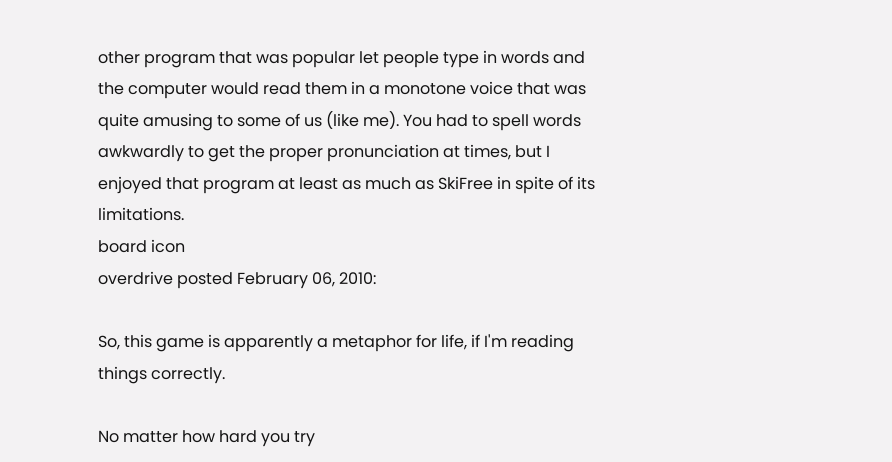other program that was popular let people type in words and the computer would read them in a monotone voice that was quite amusing to some of us (like me). You had to spell words awkwardly to get the proper pronunciation at times, but I enjoyed that program at least as much as SkiFree in spite of its limitations.
board icon
overdrive posted February 06, 2010:

So, this game is apparently a metaphor for life, if I'm reading things correctly.

No matter how hard you try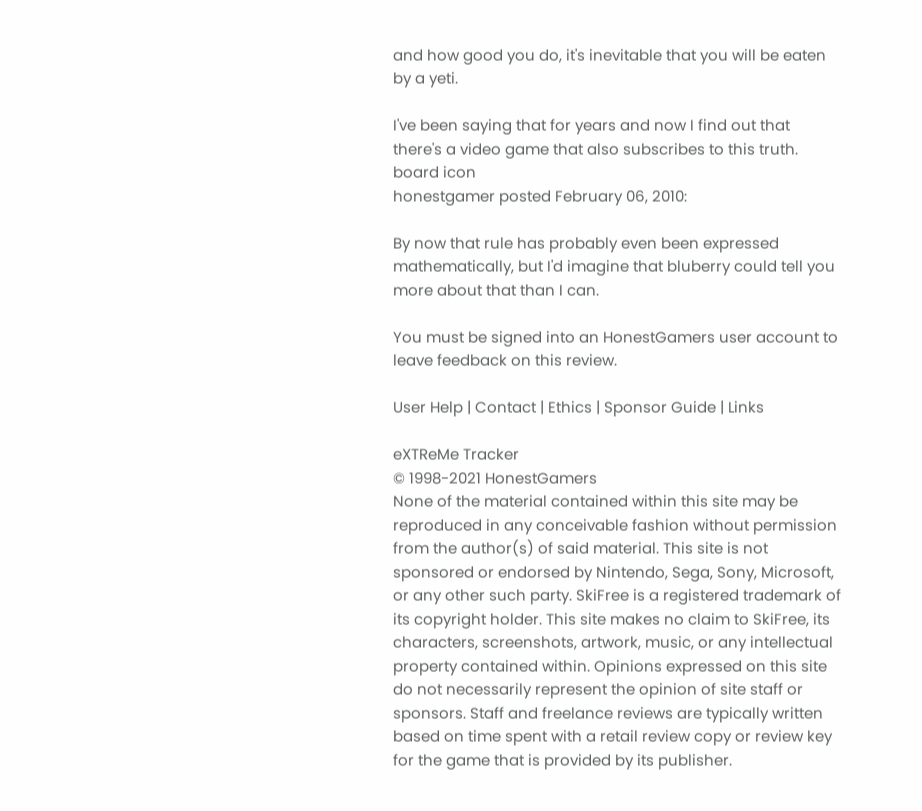and how good you do, it's inevitable that you will be eaten by a yeti.

I've been saying that for years and now I find out that there's a video game that also subscribes to this truth.
board icon
honestgamer posted February 06, 2010:

By now that rule has probably even been expressed mathematically, but I'd imagine that bluberry could tell you more about that than I can.

You must be signed into an HonestGamers user account to leave feedback on this review.

User Help | Contact | Ethics | Sponsor Guide | Links

eXTReMe Tracker
© 1998-2021 HonestGamers
None of the material contained within this site may be reproduced in any conceivable fashion without permission from the author(s) of said material. This site is not sponsored or endorsed by Nintendo, Sega, Sony, Microsoft, or any other such party. SkiFree is a registered trademark of its copyright holder. This site makes no claim to SkiFree, its characters, screenshots, artwork, music, or any intellectual property contained within. Opinions expressed on this site do not necessarily represent the opinion of site staff or sponsors. Staff and freelance reviews are typically written based on time spent with a retail review copy or review key for the game that is provided by its publisher.